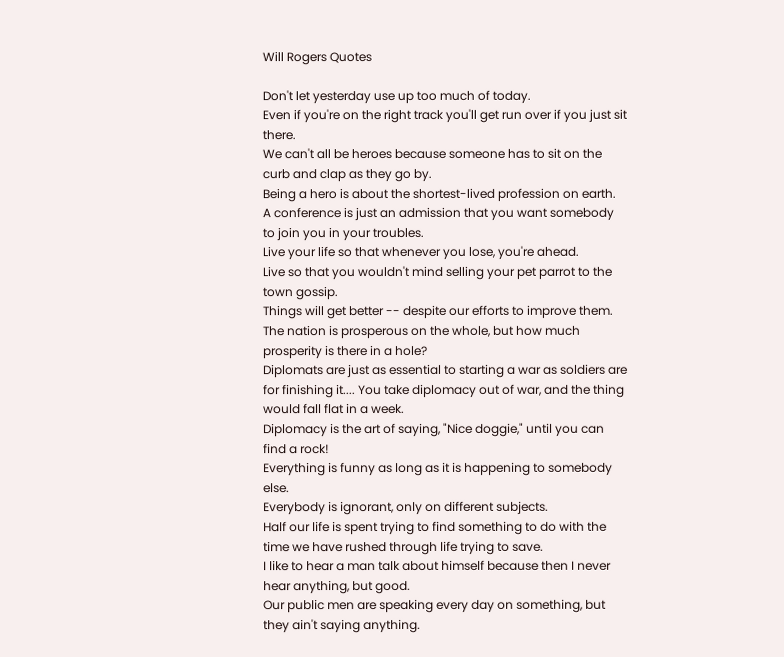Will Rogers Quotes

Don't let yesterday use up too much of today.
Even if you're on the right track you'll get run over if you just sit there.
We can't all be heroes because someone has to sit on the curb and clap as they go by.
Being a hero is about the shortest-lived profession on earth.
A conference is just an admission that you want somebody to join you in your troubles.
Live your life so that whenever you lose, you're ahead.
Live so that you wouldn't mind selling your pet parrot to the town gossip.
Things will get better -- despite our efforts to improve them.
The nation is prosperous on the whole, but how much prosperity is there in a hole?
Diplomats are just as essential to starting a war as soldiers are for finishing it.... You take diplomacy out of war, and the thing would fall flat in a week.
Diplomacy is the art of saying, "Nice doggie," until you can find a rock!
Everything is funny as long as it is happening to somebody else.
Everybody is ignorant, only on different subjects.
Half our life is spent trying to find something to do with the time we have rushed through life trying to save.
I like to hear a man talk about himself because then I never hear anything, but good.
Our public men are speaking every day on something, but they ain't saying anything.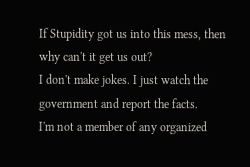If Stupidity got us into this mess, then why can't it get us out?
I don't make jokes. I just watch the government and report the facts.
I'm not a member of any organized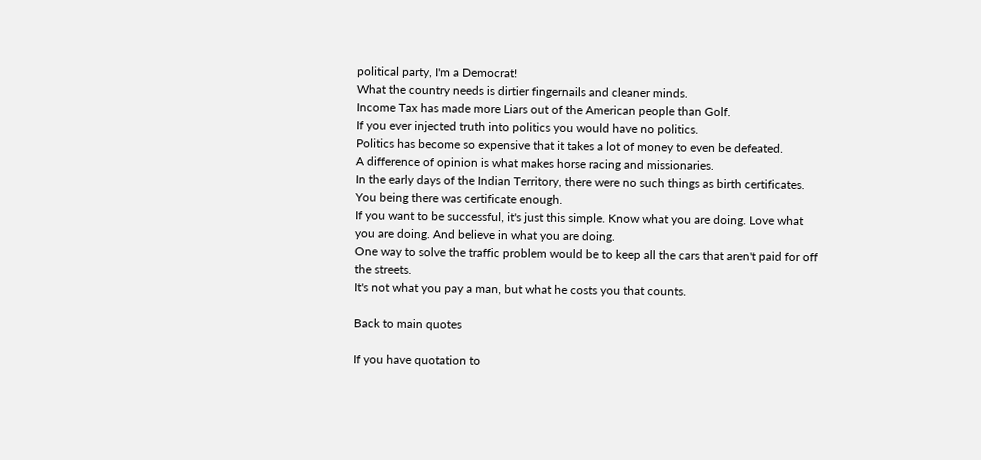political party, I'm a Democrat!
What the country needs is dirtier fingernails and cleaner minds.
Income Tax has made more Liars out of the American people than Golf.
If you ever injected truth into politics you would have no politics.
Politics has become so expensive that it takes a lot of money to even be defeated.
A difference of opinion is what makes horse racing and missionaries.
In the early days of the Indian Territory, there were no such things as birth certificates. You being there was certificate enough.
If you want to be successful, it's just this simple. Know what you are doing. Love what you are doing. And believe in what you are doing.
One way to solve the traffic problem would be to keep all the cars that aren't paid for off the streets.
It's not what you pay a man, but what he costs you that counts.

Back to main quotes

If you have quotation to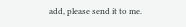add, please send it to me.